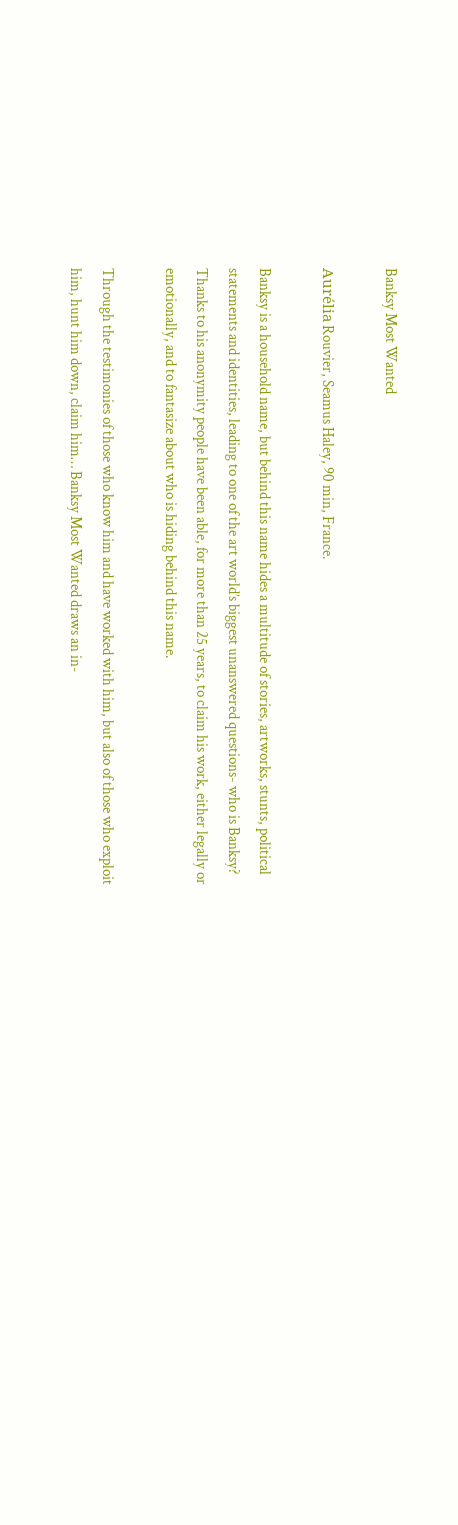Banksy Most Wanted

Aurélia Rouvier, Seamus Haley, 90 min, France.

Banksy is a household name, but behind this name hides a multitude of stories, artworks, stunts, political statements and identities, leading to one of the art world’s biggest unanswered questions- who is Banksy? Thanks to his anonymity people have been able, for more than 25 years, to claim his work, either legally or emotionally, and to fantasize about who is hiding behind this name.

Through the testimonies of those who know him and have worked with him, but also of those who exploit him, hunt him down, claim him… Banksy Most Wanted draws an in-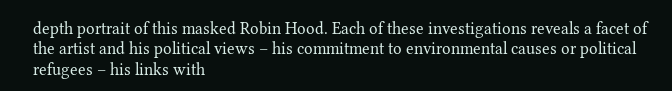depth portrait of this masked Robin Hood. Each of these investigations reveals a facet of the artist and his political views – his commitment to environmental causes or political refugees – his links with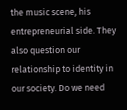the music scene, his entrepreneurial side. They also question our relationship to identity in our society. Do we need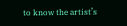to know the artist’s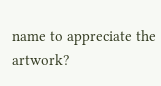name to appreciate the artwork?